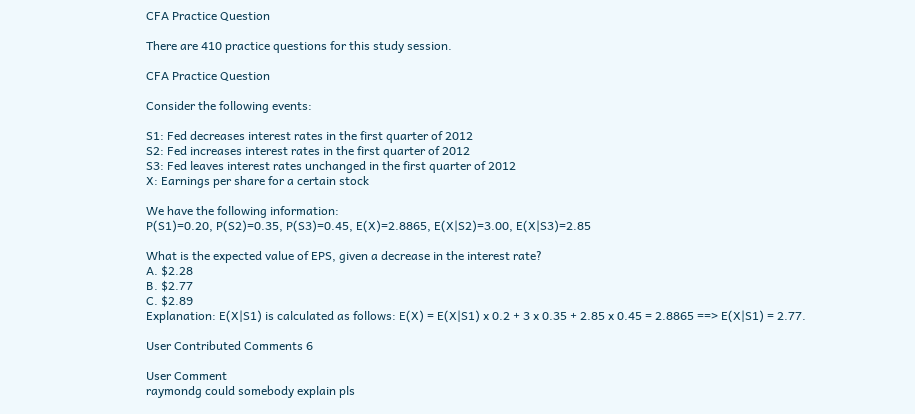CFA Practice Question

There are 410 practice questions for this study session.

CFA Practice Question

Consider the following events:

S1: Fed decreases interest rates in the first quarter of 2012
S2: Fed increases interest rates in the first quarter of 2012
S3: Fed leaves interest rates unchanged in the first quarter of 2012
X: Earnings per share for a certain stock

We have the following information:
P(S1)=0.20, P(S2)=0.35, P(S3)=0.45, E(X)=2.8865, E(X|S2)=3.00, E(X|S3)=2.85

What is the expected value of EPS, given a decrease in the interest rate?
A. $2.28
B. $2.77
C. $2.89
Explanation: E(X|S1) is calculated as follows: E(X) = E(X|S1) x 0.2 + 3 x 0.35 + 2.85 x 0.45 = 2.8865 ==> E(X|S1) = 2.77.

User Contributed Comments 6

User Comment
raymondg could somebody explain pls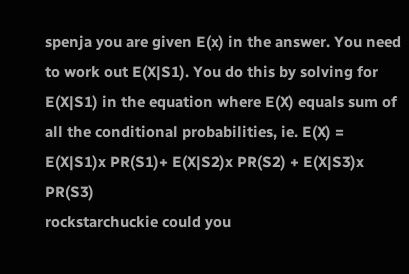spenja you are given E(x) in the answer. You need to work out E(X|S1). You do this by solving for E(X|S1) in the equation where E(X) equals sum of all the conditional probabilities, ie. E(X) = E(X|S1)x PR(S1)+ E(X|S2)x PR(S2) + E(X|S3)x PR(S3)
rockstarchuckie could you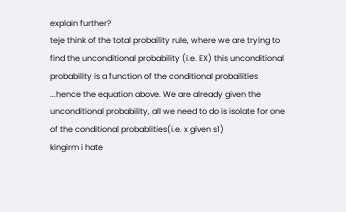explain further?
teje think of the total probaility rule, where we are trying to find the unconditional probability (i.e. EX) this unconditional probability is a function of the conditional probailities ...hence the equation above. We are already given the unconditional probability, all we need to do is isolate for one of the conditional probablities(i.e. x given s1)
kingirm i hate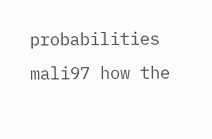probabilities
mali97 how the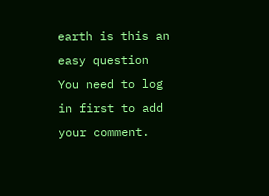earth is this an easy question
You need to log in first to add your comment.